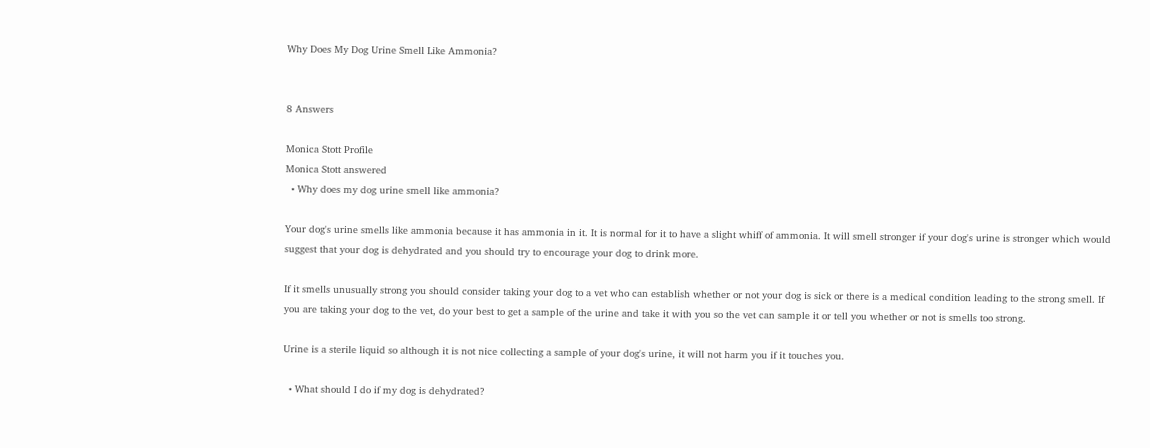Why Does My Dog Urine Smell Like Ammonia?


8 Answers

Monica Stott Profile
Monica Stott answered
  • Why does my dog urine smell like ammonia?

Your dog's urine smells like ammonia because it has ammonia in it. It is normal for it to have a slight whiff of ammonia. It will smell stronger if your dog's urine is stronger which would suggest that your dog is dehydrated and you should try to encourage your dog to drink more.

If it smells unusually strong you should consider taking your dog to a vet who can establish whether or not your dog is sick or there is a medical condition leading to the strong smell. If you are taking your dog to the vet, do your best to get a sample of the urine and take it with you so the vet can sample it or tell you whether or not is smells too strong.

Urine is a sterile liquid so although it is not nice collecting a sample of your dog's urine, it will not harm you if it touches you.

  • What should I do if my dog is dehydrated?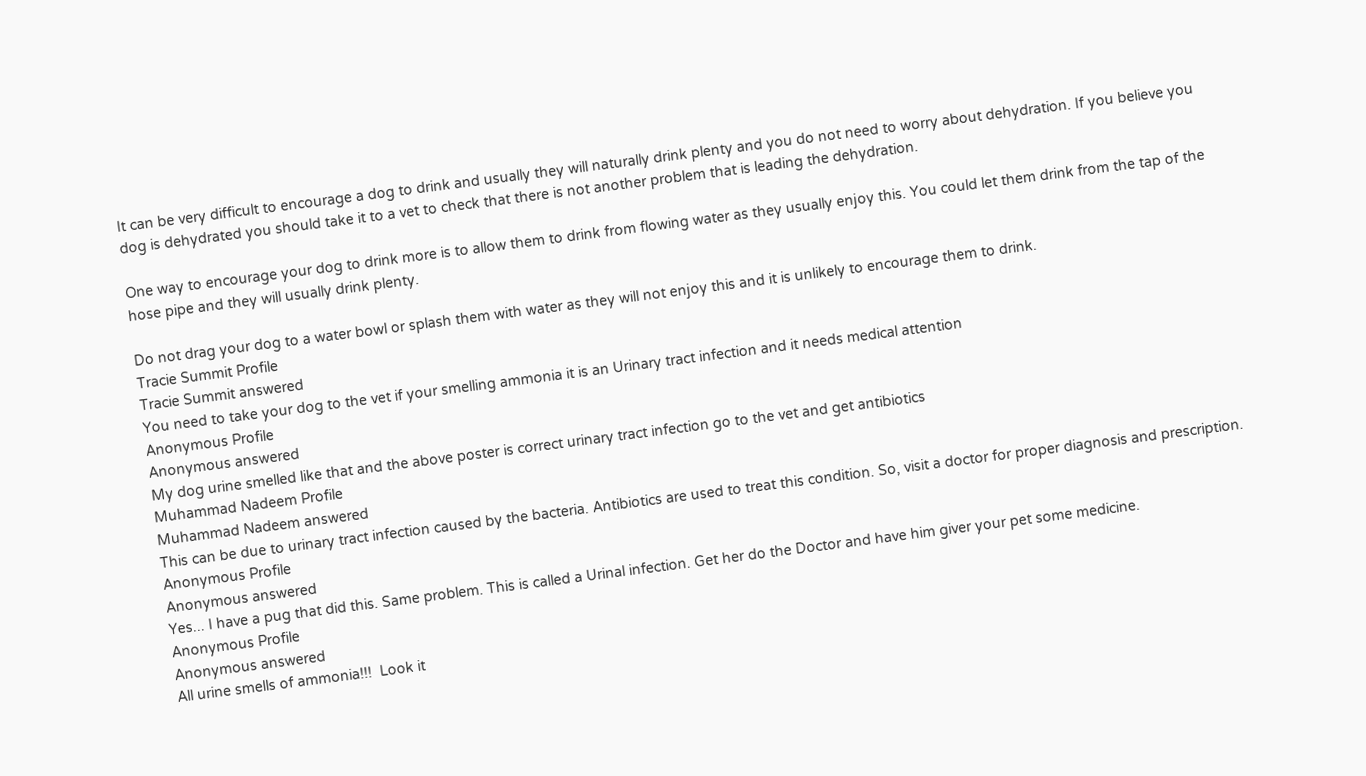It can be very difficult to encourage a dog to drink and usually they will naturally drink plenty and you do not need to worry about dehydration. If you believe you dog is dehydrated you should take it to a vet to check that there is not another problem that is leading the dehydration.

One way to encourage your dog to drink more is to allow them to drink from flowing water as they usually enjoy this. You could let them drink from the tap of the hose pipe and they will usually drink plenty.

Do not drag your dog to a water bowl or splash them with water as they will not enjoy this and it is unlikely to encourage them to drink.
Tracie Summit Profile
Tracie Summit answered
You need to take your dog to the vet if your smelling ammonia it is an Urinary tract infection and it needs medical attention
Anonymous Profile
Anonymous answered
My dog urine smelled like that and the above poster is correct urinary tract infection go to the vet and get antibiotics
Muhammad Nadeem Profile
Muhammad Nadeem answered
This can be due to urinary tract infection caused by the bacteria. Antibiotics are used to treat this condition. So, visit a doctor for proper diagnosis and prescription.
Anonymous Profile
Anonymous answered
Yes... I have a pug that did this. Same problem. This is called a Urinal infection. Get her do the Doctor and have him giver your pet some medicine.
Anonymous Profile
Anonymous answered
All urine smells of ammonia!!!  Look it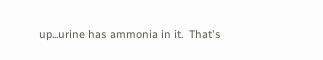up...urine has ammonia in it.  That's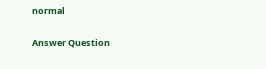normal

Answer Question